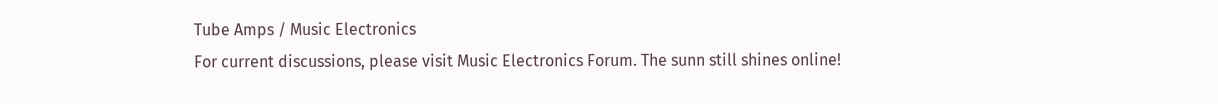Tube Amps / Music Electronics
For current discussions, please visit Music Electronics Forum. The sunn still shines online!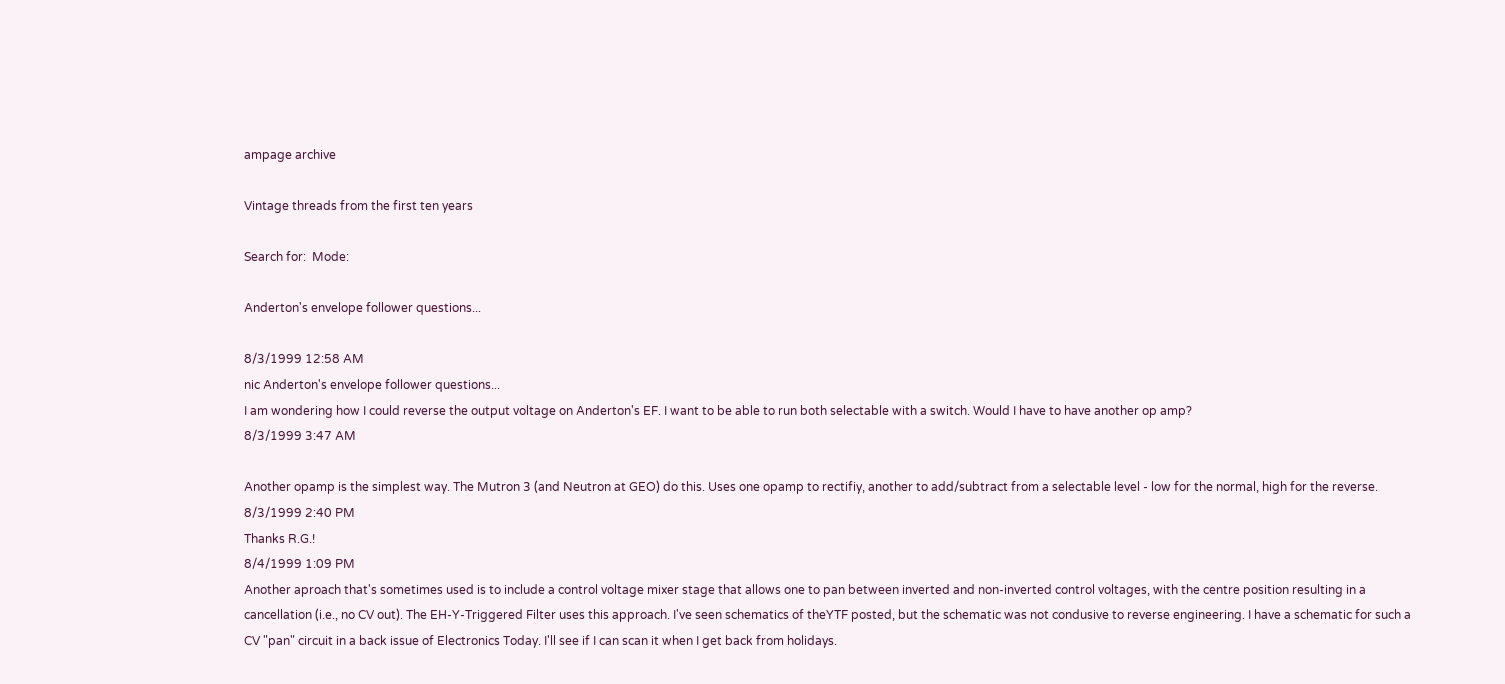ampage archive

Vintage threads from the first ten years

Search for:  Mode:

Anderton's envelope follower questions...

8/3/1999 12:58 AM
nic Anderton's envelope follower questions...
I am wondering how I could reverse the output voltage on Anderton's EF. I want to be able to run both selectable with a switch. Would I have to have another op amp?
8/3/1999 3:47 AM

Another opamp is the simplest way. The Mutron 3 (and Neutron at GEO) do this. Uses one opamp to rectifiy, another to add/subtract from a selectable level - low for the normal, high for the reverse.
8/3/1999 2:40 PM
Thanks R.G.!
8/4/1999 1:09 PM
Another aproach that's sometimes used is to include a control voltage mixer stage that allows one to pan between inverted and non-inverted control voltages, with the centre position resulting in a cancellation (i.e., no CV out). The EH-Y-Triggered Filter uses this approach. I've seen schematics of theYTF posted, but the schematic was not condusive to reverse engineering. I have a schematic for such a CV "pan" circuit in a back issue of Electronics Today. I'll see if I can scan it when I get back from holidays.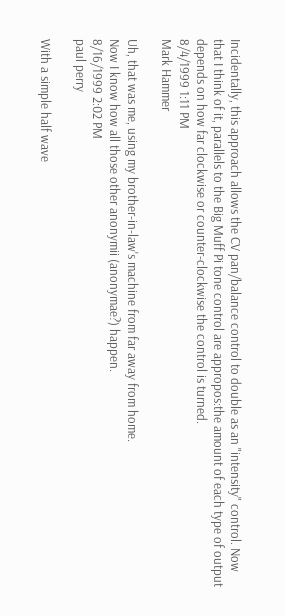Incidentally, this approach allows the CV pan/balance control to double as an "intensity" control. Now that I think of it, parallels to the Big Muff Pi tone control are appropos:the amount of each type of output depends on how far clockwise or counter-clockwise the control is turned.
8/4/1999 1:11 PM
Mark Hammer

Uh, that was me, using my brother-in-law's machine from far away from home.
Now I know how all those other anonymii (anonymae?) happen.
8/16/1999 2:02 PM
paul perry

With a simple half wave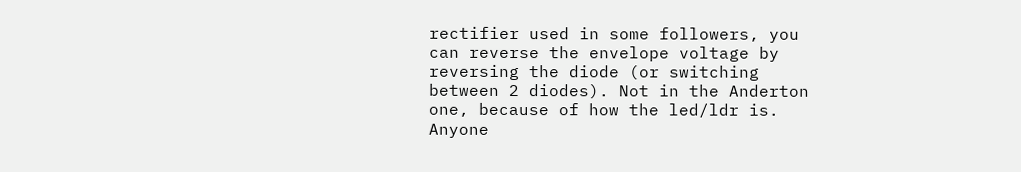rectifier used in some followers, you can reverse the envelope voltage by reversing the diode (or switching between 2 diodes). Not in the Anderton one, because of how the led/ldr is.
Anyone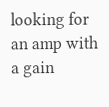looking for an amp with a gain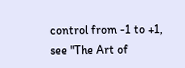control from -1 to +1,
see "The Art of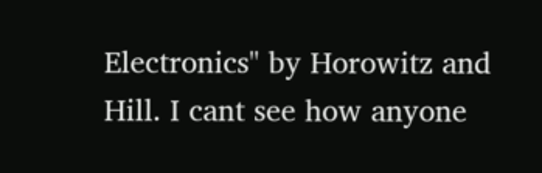Electronics" by Horowitz and Hill. I cant see how anyone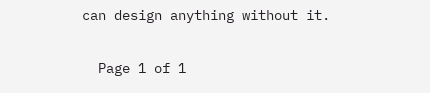can design anything without it.

  Page 1 of 1